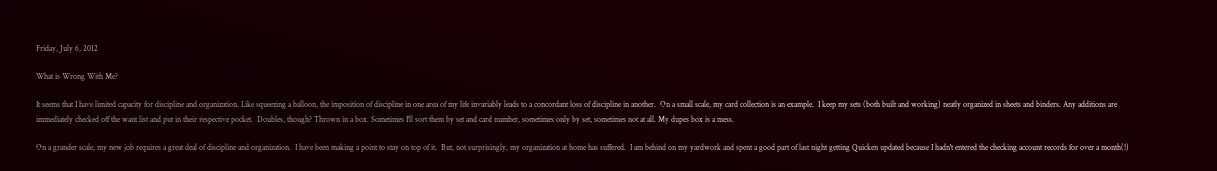Friday, July 6, 2012

What is Wrong With Me?

It seems that I have limited capacity for discipline and organization. Like squeezing a balloon, the imposition of discipline in one area of my life invariably leads to a concordant loss of discipline in another.  On a small scale, my card collection is an example.  I keep my sets (both built and working) neatly organized in sheets and binders. Any additions are immediately checked off the want list and put in their respective pocket.  Doubles, though? Thrown in a box. Sometimes I'll sort them by set and card number, sometimes only by set, sometimes not at all. My dupes box is a mess.

On a grander scale, my new job requires a great deal of discipline and organization.  I have been making a point to stay on top of it.  But, not surprisingly, my organization at home has suffered.  I am behind on my yardwork and spent a good part of last night getting Quicken updated because I hadn't entered the checking account records for over a month(!)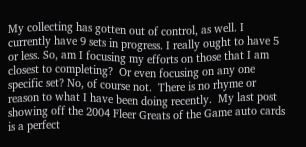My collecting has gotten out of control, as well. I currently have 9 sets in progress. I really ought to have 5 or less. So, am I focusing my efforts on those that I am closest to completing?  Or even focusing on any one specific set? No, of course not.  There is no rhyme or reason to what I have been doing recently.  My last post showing off the 2004 Fleer Greats of the Game auto cards is a perfect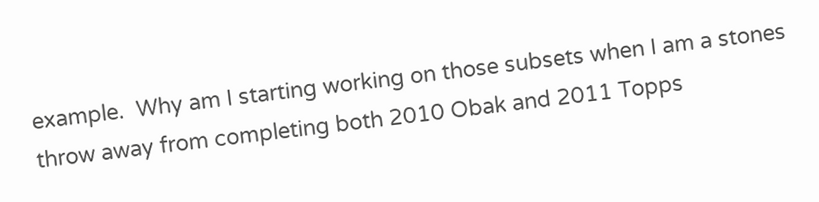example.  Why am I starting working on those subsets when I am a stones throw away from completing both 2010 Obak and 2011 Topps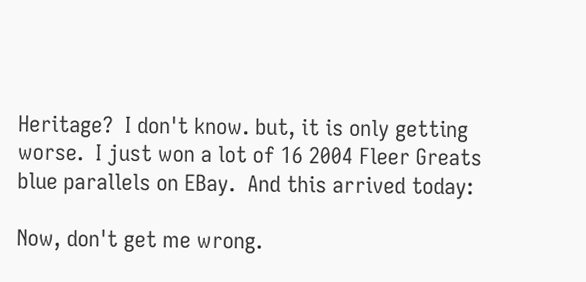Heritage?  I don't know. but, it is only getting worse.  I just won a lot of 16 2004 Fleer Greats blue parallels on EBay.  And this arrived today:

Now, don't get me wrong.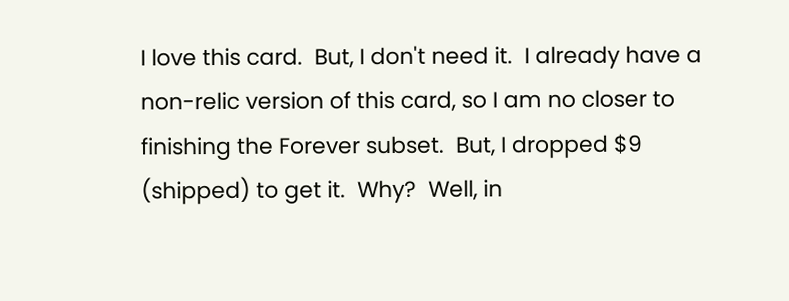I love this card.  But, I don't need it.  I already have a non-relic version of this card, so I am no closer to finishing the Forever subset.  But, I dropped $9 (shipped) to get it.  Why?  Well, in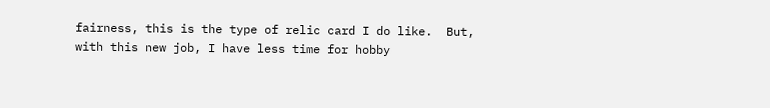fairness, this is the type of relic card I do like.  But, with this new job, I have less time for hobby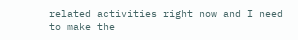related activities right now and I need to make the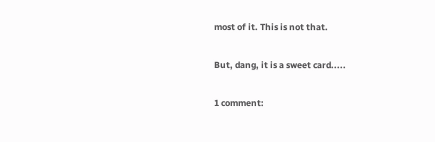most of it. This is not that.

But, dang, it is a sweet card.....

1 comment: